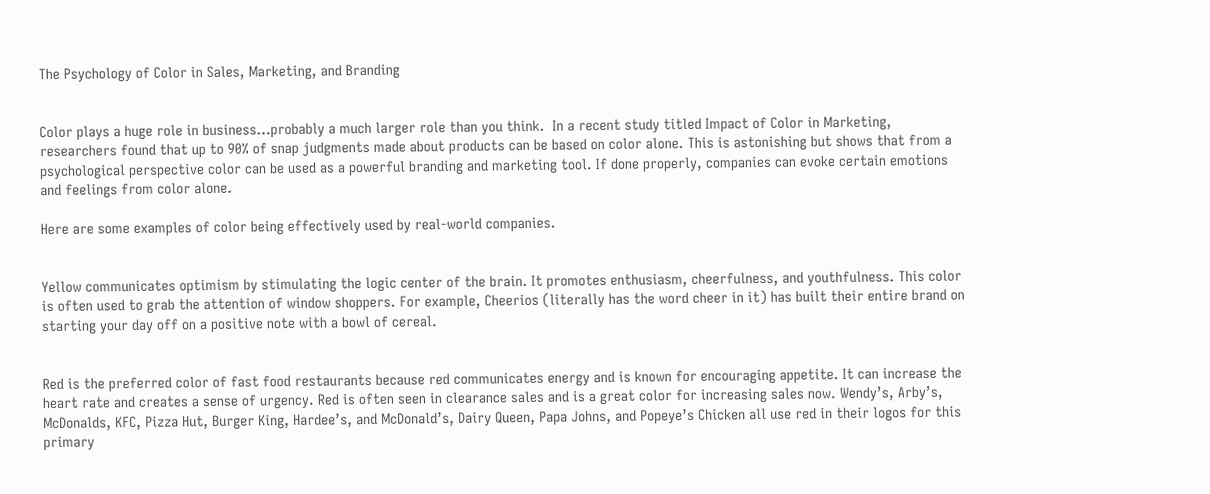The Psychology of Color in Sales, Marketing, and Branding


Color plays a huge role in business…probably a much larger role than you think.  In a recent study titled Impact of Color in Marketing, researchers found that up to 90% of snap judgments made about products can be based on color alone. This is astonishing but shows that from a psychological perspective color can be used as a powerful branding and marketing tool. If done properly, companies can evoke certain emotions and feelings from color alone.

Here are some examples of color being effectively used by real-world companies.


Yellow communicates optimism by stimulating the logic center of the brain. It promotes enthusiasm, cheerfulness, and youthfulness. This color is often used to grab the attention of window shoppers. For example, Cheerios (literally has the word cheer in it) has built their entire brand on starting your day off on a positive note with a bowl of cereal.


Red is the preferred color of fast food restaurants because red communicates energy and is known for encouraging appetite. It can increase the heart rate and creates a sense of urgency. Red is often seen in clearance sales and is a great color for increasing sales now. Wendy’s, Arby’s, McDonalds, KFC, Pizza Hut, Burger King, Hardee’s, and McDonald’s, Dairy Queen, Papa Johns, and Popeye’s Chicken all use red in their logos for this primary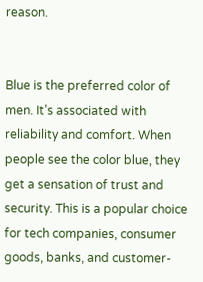reason.


Blue is the preferred color of men. It’s associated with reliability and comfort. When people see the color blue, they get a sensation of trust and security. This is a popular choice for tech companies, consumer goods, banks, and customer-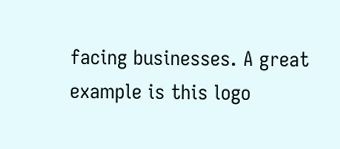facing businesses. A great example is this logo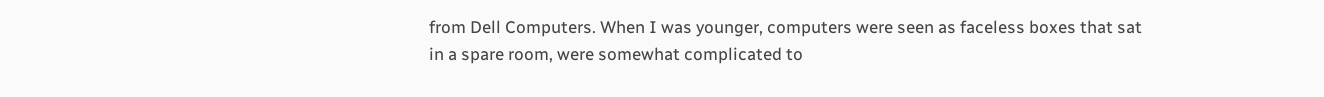from Dell Computers. When I was younger, computers were seen as faceless boxes that sat in a spare room, were somewhat complicated to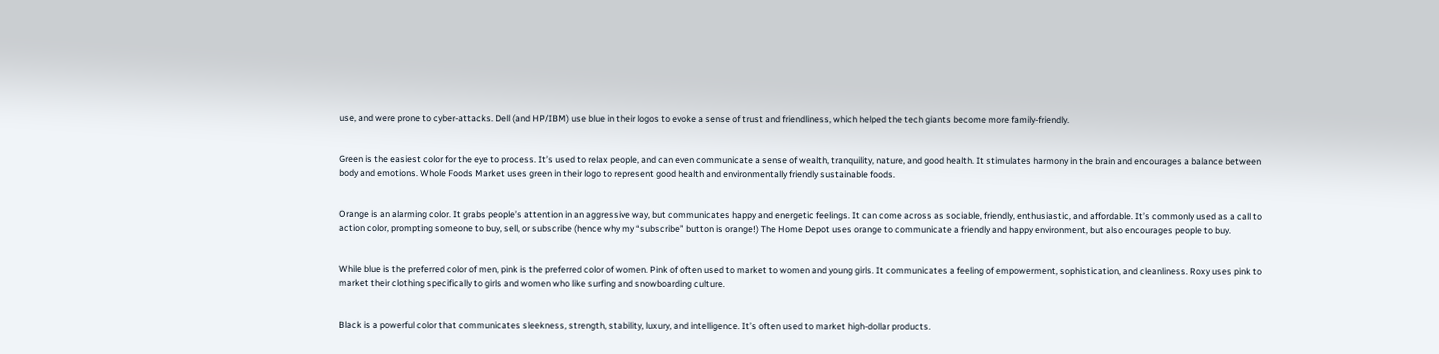use, and were prone to cyber-attacks. Dell (and HP/IBM) use blue in their logos to evoke a sense of trust and friendliness, which helped the tech giants become more family-friendly.


Green is the easiest color for the eye to process. It’s used to relax people, and can even communicate a sense of wealth, tranquility, nature, and good health. It stimulates harmony in the brain and encourages a balance between body and emotions. Whole Foods Market uses green in their logo to represent good health and environmentally friendly sustainable foods.


Orange is an alarming color. It grabs people’s attention in an aggressive way, but communicates happy and energetic feelings. It can come across as sociable, friendly, enthusiastic, and affordable. It’s commonly used as a call to action color, prompting someone to buy, sell, or subscribe (hence why my “subscribe” button is orange!) The Home Depot uses orange to communicate a friendly and happy environment, but also encourages people to buy.


While blue is the preferred color of men, pink is the preferred color of women. Pink of often used to market to women and young girls. It communicates a feeling of empowerment, sophistication, and cleanliness. Roxy uses pink to market their clothing specifically to girls and women who like surfing and snowboarding culture.


Black is a powerful color that communicates sleekness, strength, stability, luxury, and intelligence. It’s often used to market high-dollar products.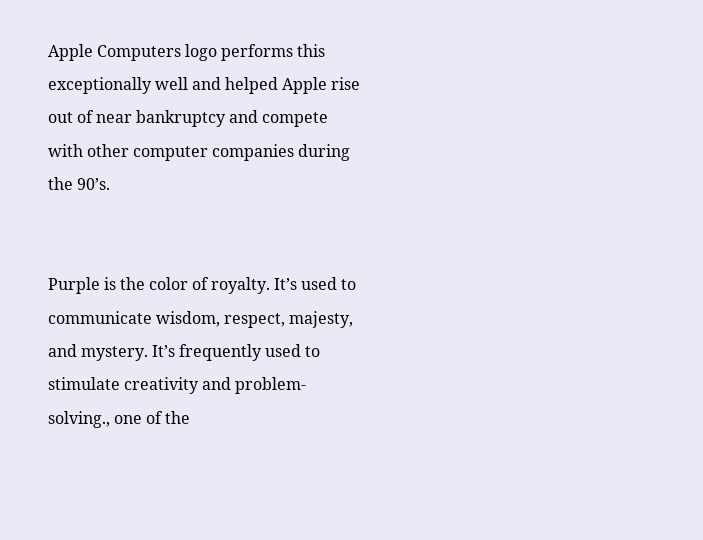Apple Computers logo performs this exceptionally well and helped Apple rise out of near bankruptcy and compete with other computer companies during the 90’s.


Purple is the color of royalty. It’s used to communicate wisdom, respect, majesty, and mystery. It’s frequently used to stimulate creativity and problem-solving., one of the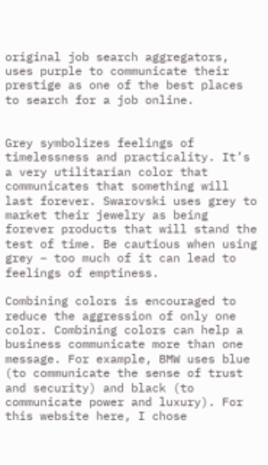original job search aggregators, uses purple to communicate their prestige as one of the best places to search for a job online.


Grey symbolizes feelings of timelessness and practicality. It’s a very utilitarian color that communicates that something will last forever. Swarovski uses grey to market their jewelry as being forever products that will stand the test of time. Be cautious when using grey – too much of it can lead to feelings of emptiness.

Combining colors is encouraged to reduce the aggression of only one color. Combining colors can help a business communicate more than one message. For example, BMW uses blue (to communicate the sense of trust and security) and black (to communicate power and luxury). For this website here, I chose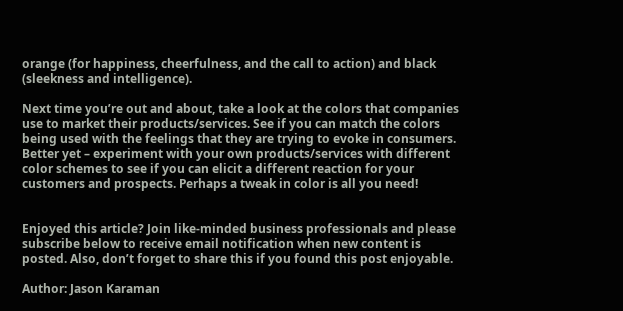orange (for happiness, cheerfulness, and the call to action) and black (sleekness and intelligence).

Next time you’re out and about, take a look at the colors that companies use to market their products/services. See if you can match the colors being used with the feelings that they are trying to evoke in consumers. Better yet – experiment with your own products/services with different color schemes to see if you can elicit a different reaction for your customers and prospects. Perhaps a tweak in color is all you need!


Enjoyed this article? Join like-minded business professionals and please subscribe below to receive email notification when new content is posted. Also, don’t forget to share this if you found this post enjoyable.

Author: Jason Karaman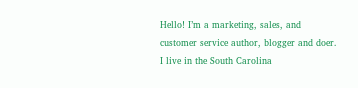Hello! I’m a marketing, sales, and customer service author, blogger and doer. I live in the South Carolina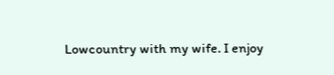Lowcountry with my wife. I enjoy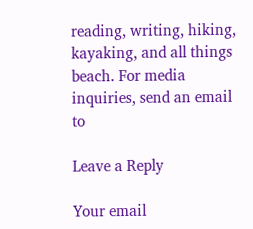reading, writing, hiking, kayaking, and all things beach. For media inquiries, send an email to

Leave a Reply

Your email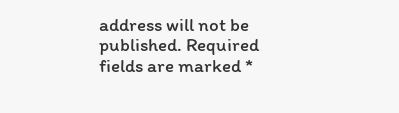address will not be published. Required fields are marked *